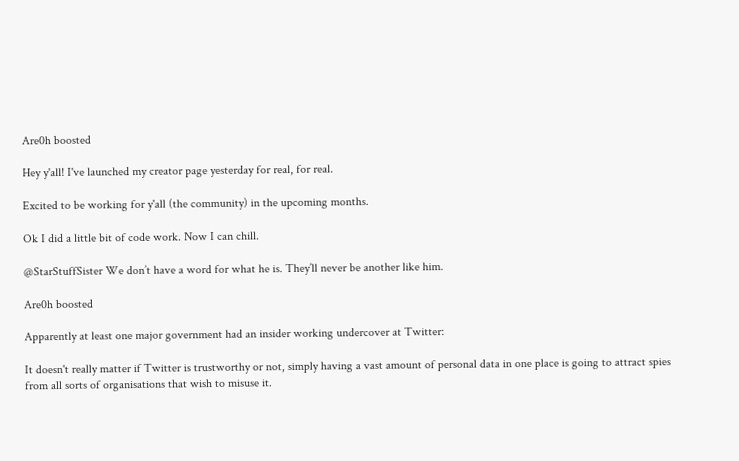Are0h boosted

Hey y'all! I've launched my creator page yesterday for real, for real.

Excited to be working for y'all (the community) in the upcoming months.

Ok I did a little bit of code work. Now I can chill.

@StarStuffSister We don’t have a word for what he is. They’ll never be another like him.

Are0h boosted

Apparently at least one major government had an insider working undercover at Twitter:

It doesn't really matter if Twitter is trustworthy or not, simply having a vast amount of personal data in one place is going to attract spies from all sorts of organisations that wish to misuse it.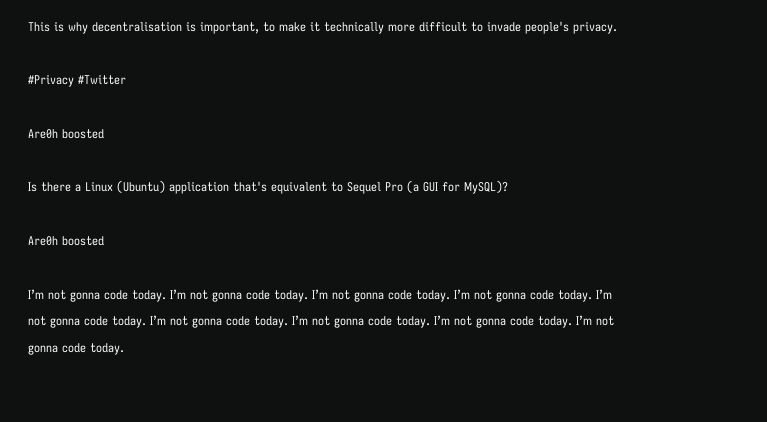This is why decentralisation is important, to make it technically more difficult to invade people's privacy.

#Privacy #Twitter

Are0h boosted

Is there a Linux (Ubuntu) application that's equivalent to Sequel Pro (a GUI for MySQL)?

Are0h boosted

I’m not gonna code today. I’m not gonna code today. I’m not gonna code today. I’m not gonna code today. I’m not gonna code today. I’m not gonna code today. I’m not gonna code today. I’m not gonna code today. I’m not gonna code today.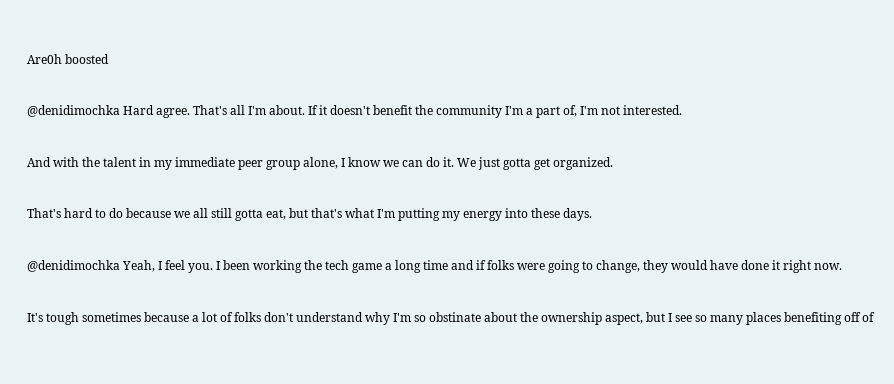Are0h boosted

@denidimochka Hard agree. That's all I'm about. If it doesn't benefit the community I'm a part of, I'm not interested.

And with the talent in my immediate peer group alone, I know we can do it. We just gotta get organized.

That's hard to do because we all still gotta eat, but that's what I'm putting my energy into these days.

@denidimochka Yeah, I feel you. I been working the tech game a long time and if folks were going to change, they would have done it right now.

It's tough sometimes because a lot of folks don't understand why I'm so obstinate about the ownership aspect, but I see so many places benefiting off of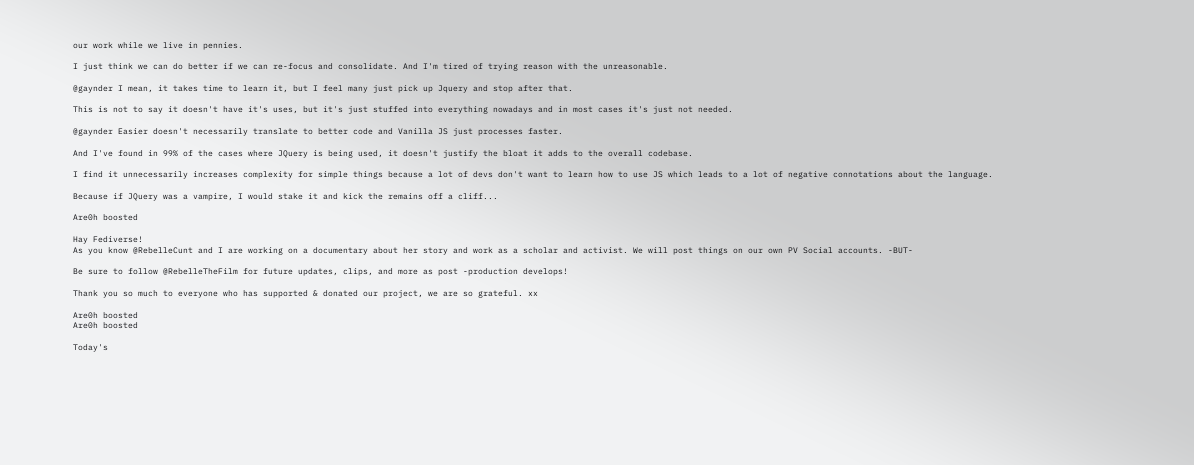our work while we live in pennies.

I just think we can do better if we can re-focus and consolidate. And I'm tired of trying reason with the unreasonable.

@gaynder I mean, it takes time to learn it, but I feel many just pick up Jquery and stop after that.

This is not to say it doesn't have it's uses, but it's just stuffed into everything nowadays and in most cases it's just not needed.

@gaynder Easier doesn't necessarily translate to better code and Vanilla JS just processes faster.

And I've found in 99% of the cases where JQuery is being used, it doesn't justify the bloat it adds to the overall codebase.

I find it unnecessarily increases complexity for simple things because a lot of devs don't want to learn how to use JS which leads to a lot of negative connotations about the language.

Because if JQuery was a vampire, I would stake it and kick the remains off a cliff...

Are0h boosted

Hay Fediverse!
As you know @RebelleCunt and I are working on a documentary about her story and work as a scholar and activist. We will post things on our own PV Social accounts. -BUT-

Be sure to follow @RebelleTheFilm for future updates, clips, and more as post -production develops!

Thank you so much to everyone who has supported & donated our project, we are so grateful. xx

Are0h boosted
Are0h boosted

Today's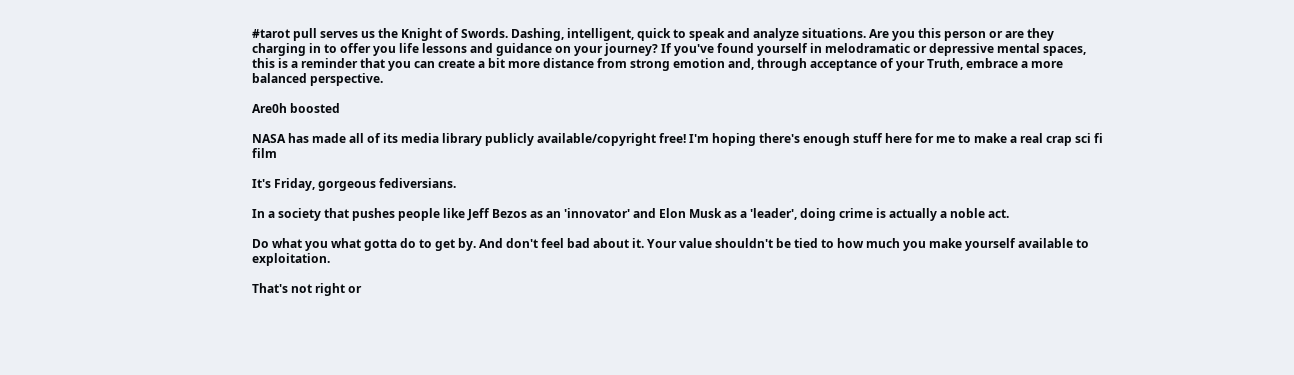#tarot pull serves us the Knight of Swords. Dashing, intelligent, quick to speak and analyze situations. Are you this person or are they charging in to offer you life lessons and guidance on your journey? If you've found yourself in melodramatic or depressive mental spaces, this is a reminder that you can create a bit more distance from strong emotion and, through acceptance of your Truth, embrace a more balanced perspective.

Are0h boosted

NASA has made all of its media library publicly available/copyright free! I'm hoping there's enough stuff here for me to make a real crap sci fi film

It's Friday, gorgeous fediversians.

In a society that pushes people like Jeff Bezos as an 'innovator' and Elon Musk as a 'leader', doing crime is actually a noble act.

Do what you what gotta do to get by. And don't feel bad about it. Your value shouldn't be tied to how much you make yourself available to exploitation.

That's not right or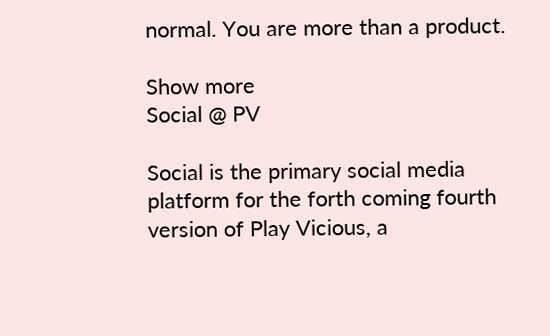normal. You are more than a product.

Show more
Social @ PV

Social is the primary social media platform for the forth coming fourth version of Play Vicious, a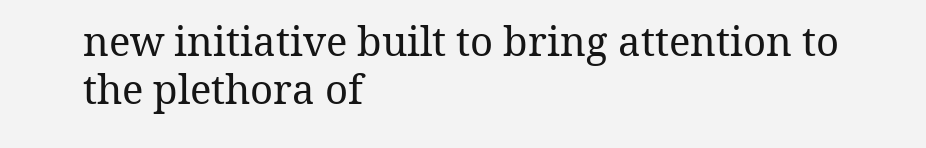new initiative built to bring attention to the plethora of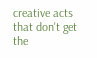creative acts that don't get the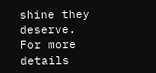shine they deserve.
For more details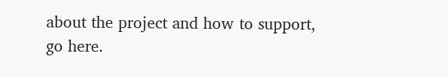about the project and how to support, go here.